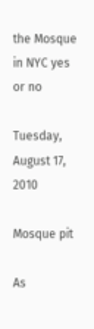the Mosque in NYC yes or no

Tuesday, August 17, 2010

Mosque pit

As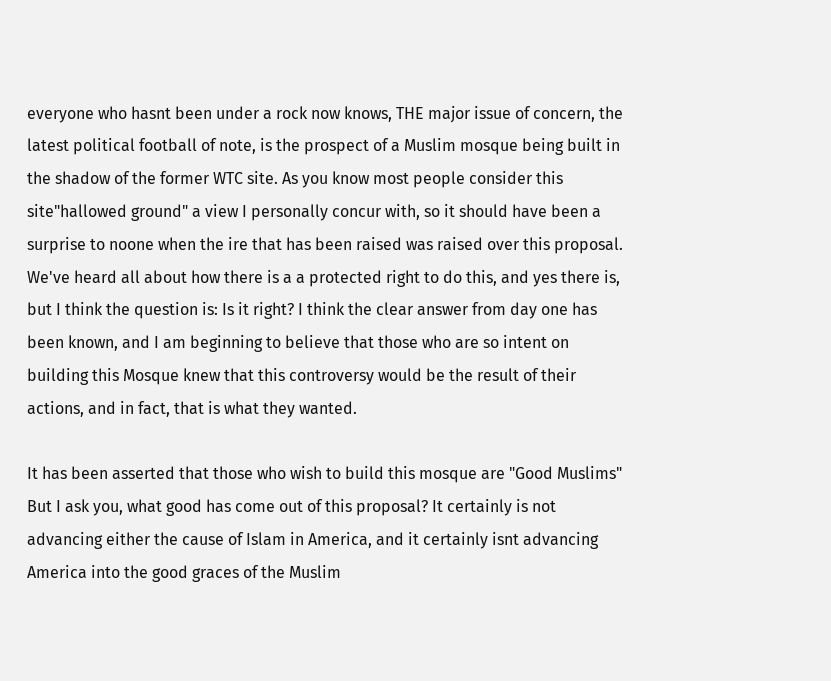everyone who hasnt been under a rock now knows, THE major issue of concern, the latest political football of note, is the prospect of a Muslim mosque being built in the shadow of the former WTC site. As you know most people consider this site"hallowed ground" a view I personally concur with, so it should have been a surprise to noone when the ire that has been raised was raised over this proposal. We've heard all about how there is a a protected right to do this, and yes there is, but I think the question is: Is it right? I think the clear answer from day one has been known, and I am beginning to believe that those who are so intent on building this Mosque knew that this controversy would be the result of their actions, and in fact, that is what they wanted.

It has been asserted that those who wish to build this mosque are "Good Muslims" But I ask you, what good has come out of this proposal? It certainly is not advancing either the cause of Islam in America, and it certainly isnt advancing America into the good graces of the Muslim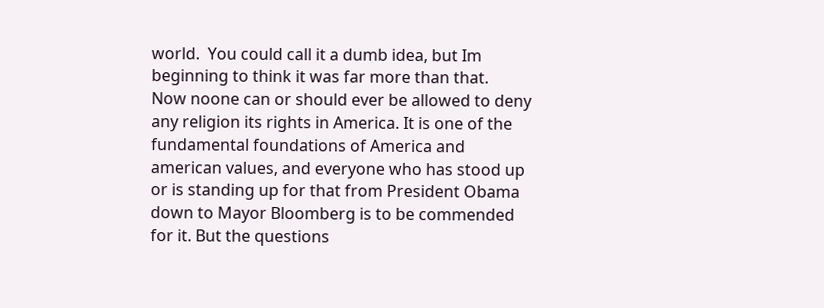world.  You could call it a dumb idea, but Im beginning to think it was far more than that.
Now noone can or should ever be allowed to deny any religion its rights in America. It is one of the fundamental foundations of America and american values, and everyone who has stood up or is standing up for that from President Obama down to Mayor Bloomberg is to be commended for it. But the questions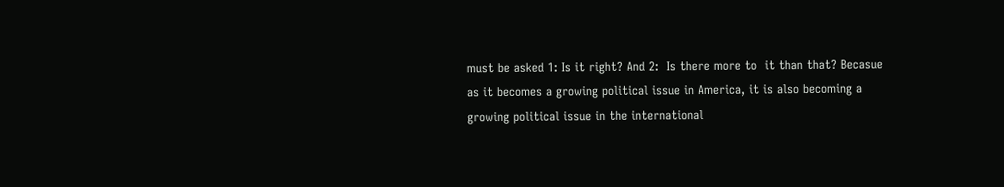must be asked 1: Is it right? And 2:  Is there more to  it than that? Becasue as it becomes a growing political issue in America, it is also becoming a growing political issue in the international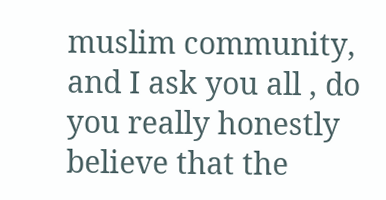muslim community, and I ask you all , do you really honestly believe that the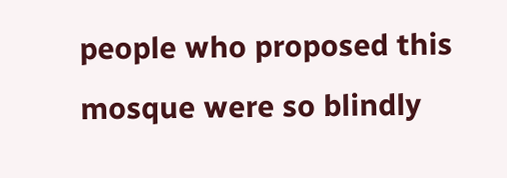people who proposed this mosque were so blindly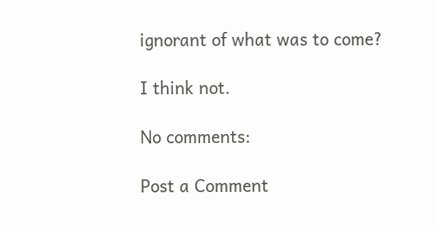ignorant of what was to come?

I think not.

No comments:

Post a Comment